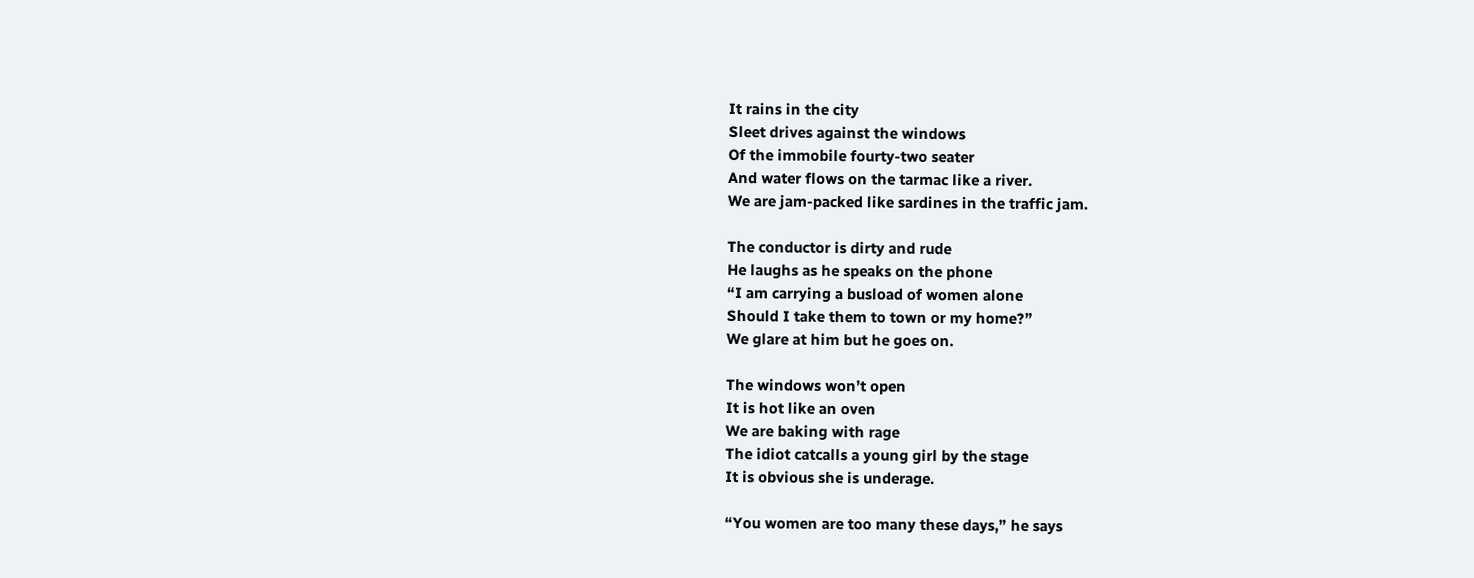It rains in the city
Sleet drives against the windows
Of the immobile fourty-two seater
And water flows on the tarmac like a river.
We are jam-packed like sardines in the traffic jam.

The conductor is dirty and rude
He laughs as he speaks on the phone
“I am carrying a busload of women alone
Should I take them to town or my home?”
We glare at him but he goes on.

The windows won’t open
It is hot like an oven
We are baking with rage
The idiot catcalls a young girl by the stage
It is obvious she is underage.

“You women are too many these days,” he says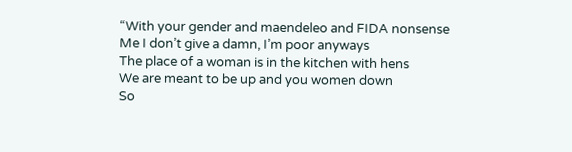“With your gender and maendeleo and FIDA nonsense
Me I don’t give a damn, I’m poor anyways
The place of a woman is in the kitchen with hens
We are meant to be up and you women down
So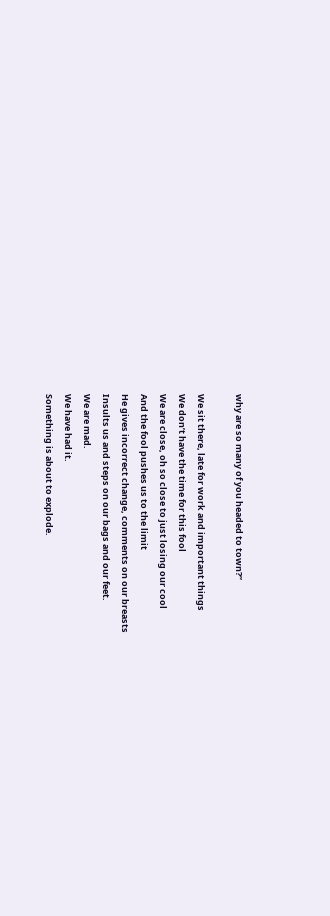why are so many of you headed to town?”

We sit there, late for work and important things
We don’t have the time for this fool
We are close, oh so close to just losing our cool
And the fool pushes us to the limit
He gives incorrect change, comments on our breasts
Insults us and steps on our bags and our feet.
We are mad.
We have had it.
Something is about to explode.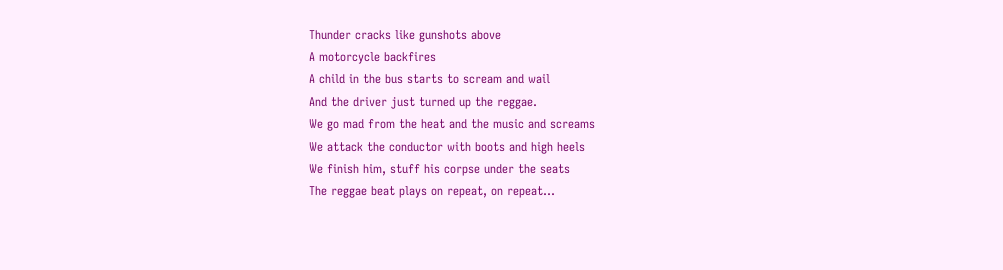Thunder cracks like gunshots above
A motorcycle backfires
A child in the bus starts to scream and wail
And the driver just turned up the reggae.
We go mad from the heat and the music and screams
We attack the conductor with boots and high heels
We finish him, stuff his corpse under the seats
The reggae beat plays on repeat, on repeat…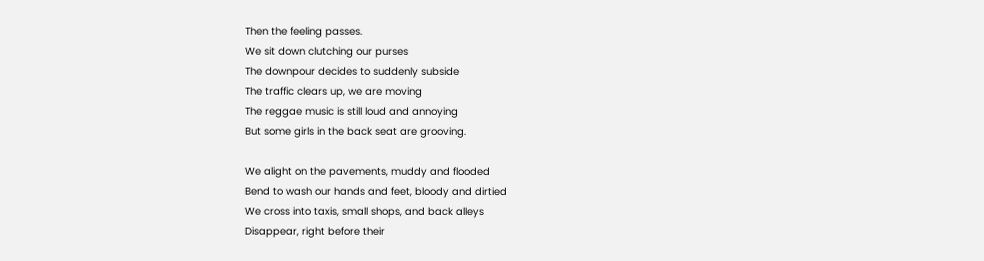Then the feeling passes.
We sit down clutching our purses
The downpour decides to suddenly subside
The traffic clears up, we are moving
The reggae music is still loud and annoying
But some girls in the back seat are grooving.

We alight on the pavements, muddy and flooded
Bend to wash our hands and feet, bloody and dirtied
We cross into taxis, small shops, and back alleys
Disappear, right before their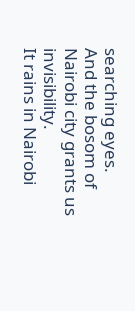searching eyes.
And the bosom of Nairobi city grants us invisibility.
It rains in Nairobi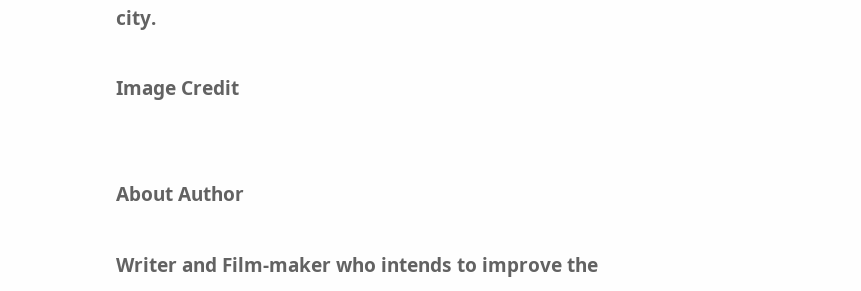city.

Image Credit


About Author

Writer and Film-maker who intends to improve the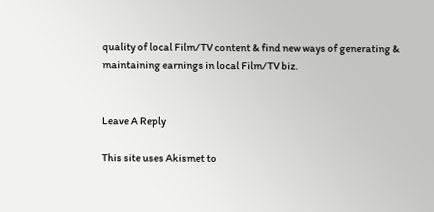quality of local Film/TV content & find new ways of generating & maintaining earnings in local Film/TV biz.


Leave A Reply

This site uses Akismet to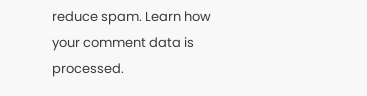reduce spam. Learn how your comment data is processed.